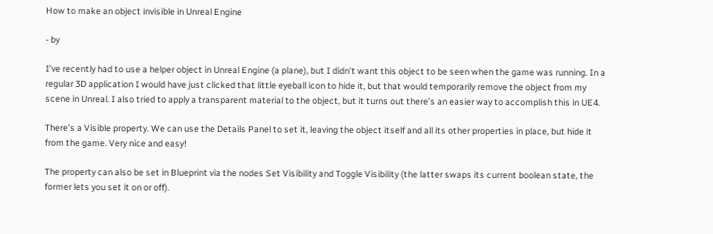How to make an object invisible in Unreal Engine

- by

I’ve recently had to use a helper object in Unreal Engine (a plane), but I didn’t want this object to be seen when the game was running. In a regular 3D application I would have just clicked that little eyeball icon to hide it, but that would temporarily remove the object from my scene in Unreal. I also tried to apply a transparent material to the object, but it turns out there’s an easier way to accomplish this in UE4.

There’s a Visible property. We can use the Details Panel to set it, leaving the object itself and all its other properties in place, but hide it from the game. Very nice and easy!

The property can also be set in Blueprint via the nodes Set Visibility and Toggle Visibility (the latter swaps its current boolean state, the former lets you set it on or off).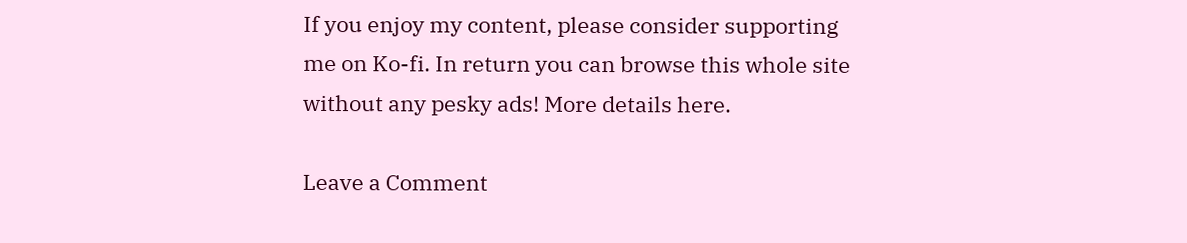If you enjoy my content, please consider supporting me on Ko-fi. In return you can browse this whole site without any pesky ads! More details here.

Leave a Comment